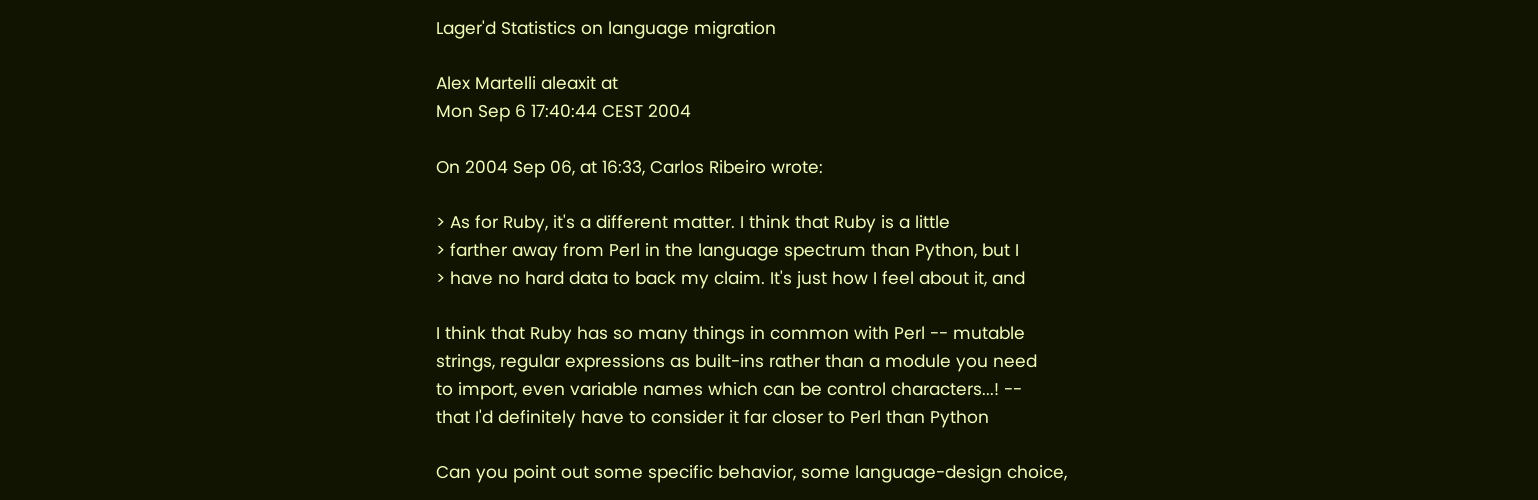Lager'd Statistics on language migration

Alex Martelli aleaxit at
Mon Sep 6 17:40:44 CEST 2004

On 2004 Sep 06, at 16:33, Carlos Ribeiro wrote:

> As for Ruby, it's a different matter. I think that Ruby is a little
> farther away from Perl in the language spectrum than Python, but I
> have no hard data to back my claim. It's just how I feel about it, and

I think that Ruby has so many things in common with Perl -- mutable
strings, regular expressions as built-ins rather than a module you need
to import, even variable names which can be control characters...! --
that I'd definitely have to consider it far closer to Perl than Python

Can you point out some specific behavior, some language-design choice,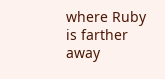where Ruby is farther away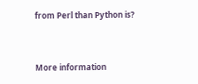from Perl than Python is?


More information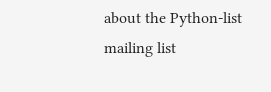about the Python-list mailing list